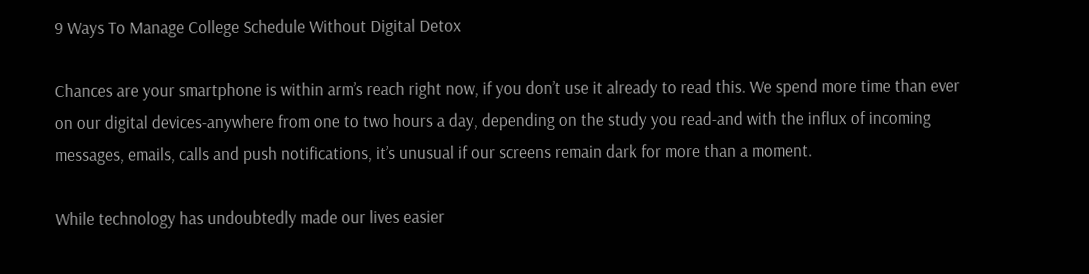9 Ways To Manage College Schedule Without Digital Detox

Chances are your smartphone is within arm’s reach right now, if you don’t use it already to read this. We spend more time than ever on our digital devices-anywhere from one to two hours a day, depending on the study you read-and with the influx of incoming messages, emails, calls and push notifications, it’s unusual if our screens remain dark for more than a moment.

While technology has undoubtedly made our lives easier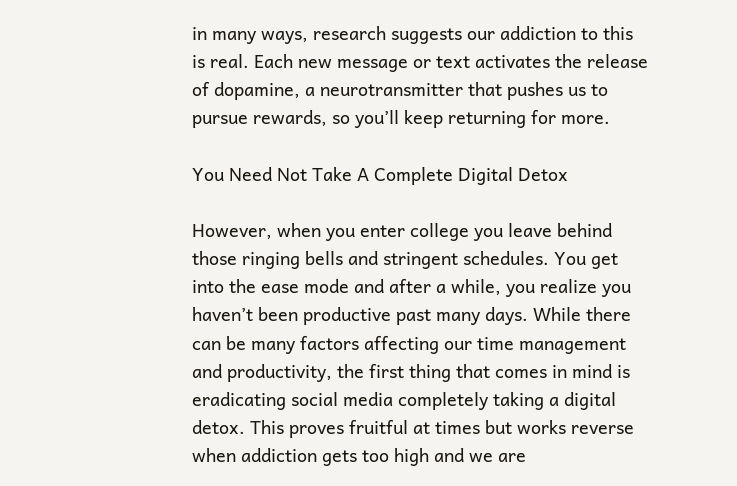in many ways, research suggests our addiction to this is real. Each new message or text activates the release of dopamine, a neurotransmitter that pushes us to pursue rewards, so you’ll keep returning for more.

You Need Not Take A Complete Digital Detox

However, when you enter college you leave behind those ringing bells and stringent schedules. You get into the ease mode and after a while, you realize you haven’t been productive past many days. While there can be many factors affecting our time management and productivity, the first thing that comes in mind is eradicating social media completely taking a digital detox. This proves fruitful at times but works reverse when addiction gets too high and we are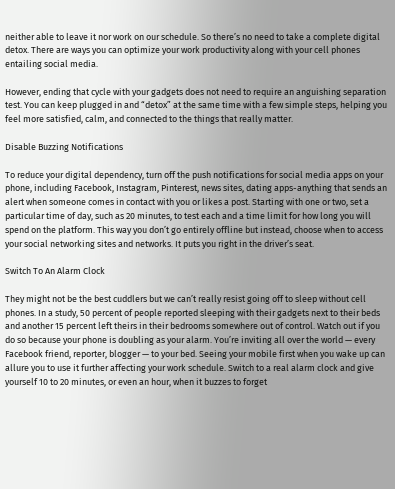neither able to leave it nor work on our schedule. So there’s no need to take a complete digital detox. There are ways you can optimize your work productivity along with your cell phones entailing social media.

However, ending that cycle with your gadgets does not need to require an anguishing separation test. You can keep plugged in and “detox” at the same time with a few simple steps, helping you feel more satisfied, calm, and connected to the things that really matter.

Disable Buzzing Notifications

To reduce your digital dependency, turn off the push notifications for social media apps on your phone, including Facebook, Instagram, Pinterest, news sites, dating apps-anything that sends an alert when someone comes in contact with you or likes a post. Starting with one or two, set a particular time of day, such as 20 minutes, to test each and a time limit for how long you will spend on the platform. This way you don’t go entirely offline but instead, choose when to access your social networking sites and networks. It puts you right in the driver’s seat.

Switch To An Alarm Clock

They might not be the best cuddlers but we can’t really resist going off to sleep without cell phones. In a study, 50 percent of people reported sleeping with their gadgets next to their beds and another 15 percent left theirs in their bedrooms somewhere out of control. Watch out if you do so because your phone is doubling as your alarm. You’re inviting all over the world — every Facebook friend, reporter, blogger — to your bed. Seeing your mobile first when you wake up can allure you to use it further affecting your work schedule. Switch to a real alarm clock and give yourself 10 to 20 minutes, or even an hour, when it buzzes to forget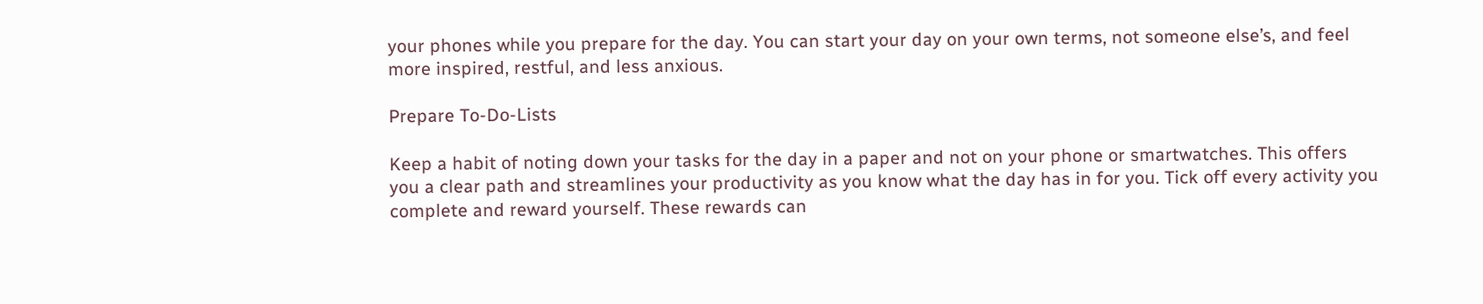your phones while you prepare for the day. You can start your day on your own terms, not someone else’s, and feel more inspired, restful, and less anxious.

Prepare To-Do-Lists

Keep a habit of noting down your tasks for the day in a paper and not on your phone or smartwatches. This offers you a clear path and streamlines your productivity as you know what the day has in for you. Tick off every activity you complete and reward yourself. These rewards can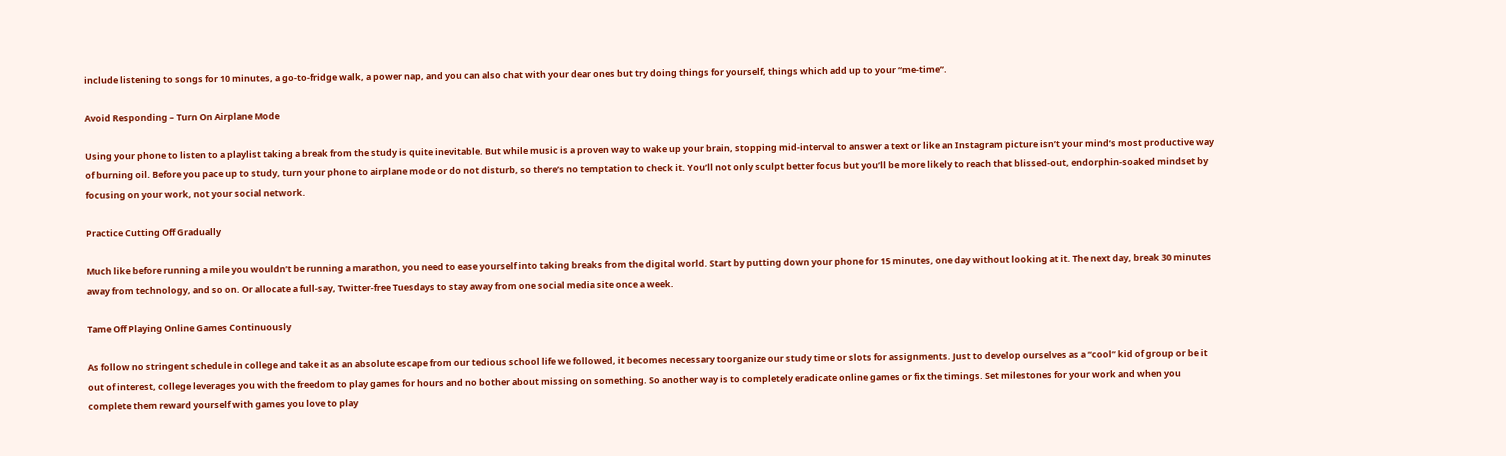include listening to songs for 10 minutes, a go-to-fridge walk, a power nap, and you can also chat with your dear ones but try doing things for yourself, things which add up to your “me-time”.

Avoid Responding – Turn On Airplane Mode

Using your phone to listen to a playlist taking a break from the study is quite inevitable. But while music is a proven way to wake up your brain, stopping mid-interval to answer a text or like an Instagram picture isn’t your mind’s most productive way of burning oil. Before you pace up to study, turn your phone to airplane mode or do not disturb, so there’s no temptation to check it. You’ll not only sculpt better focus but you’ll be more likely to reach that blissed-out, endorphin-soaked mindset by focusing on your work, not your social network.

Practice Cutting Off Gradually

Much like before running a mile you wouldn’t be running a marathon, you need to ease yourself into taking breaks from the digital world. Start by putting down your phone for 15 minutes, one day without looking at it. The next day, break 30 minutes away from technology, and so on. Or allocate a full-say, Twitter-free Tuesdays to stay away from one social media site once a week.

Tame Off Playing Online Games Continuously

As follow no stringent schedule in college and take it as an absolute escape from our tedious school life we followed, it becomes necessary toorganize our study time or slots for assignments. Just to develop ourselves as a “cool” kid of group or be it out of interest, college leverages you with the freedom to play games for hours and no bother about missing on something. So another way is to completely eradicate online games or fix the timings. Set milestones for your work and when you complete them reward yourself with games you love to play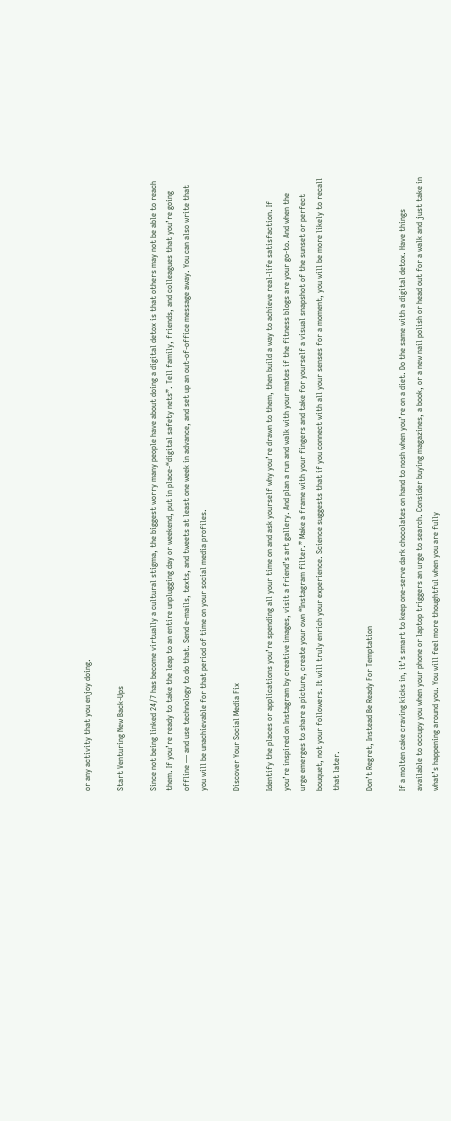or any activity that you enjoy doing.

Start Venturing New Back-Ups

Since not being linked 24/7 has become virtually a cultural stigma, the biggest worry many people have about doing a digital detox is that others may not be able to reach them. If you’re ready to take the leap to an entire unplugging day or weekend, put in place-“digital safety nets”. Tell family, friends, and colleagues that you’re going offline — and use technology to do that. Send e-mails, texts, and tweets at least one week in advance, and set up an out-of-office message away. You can also write that you will be unachievable for that period of time on your social media profiles.

Discover Your Social Media Fix

Identify the places or applications you’re spending all your time on and ask yourself why you’re drawn to them, then build a way to achieve real-life satisfaction. If you’re inspired on Instagram by creative images, visit a friend’s art gallery. And plan a run and walk with your mates if the fitness blogs are your go-to. And when the urge emerges to share a picture, create your own “Instagram filter.” Make a frame with your fingers and take for yourself a visual snapshot of the sunset or perfect bouquet, not your followers. It will truly enrich your experience. Science suggests that if you connect with all your senses for a moment, you will be more likely to recall that later.

Don’t Regret, Instead Be Ready For Temptation

If a molten cake craving kicks in, it’s smart to keep one-serve dark chocolates on hand to nosh when you’re on a diet. Do the same with a digital detox. Have things available to occupy you when your phone or laptop triggers an urge to search. Consider buying magazines, a book, or a new nail polish or head out for a walk and just take in what’s happening around you. You will feel more thoughtful when you are fully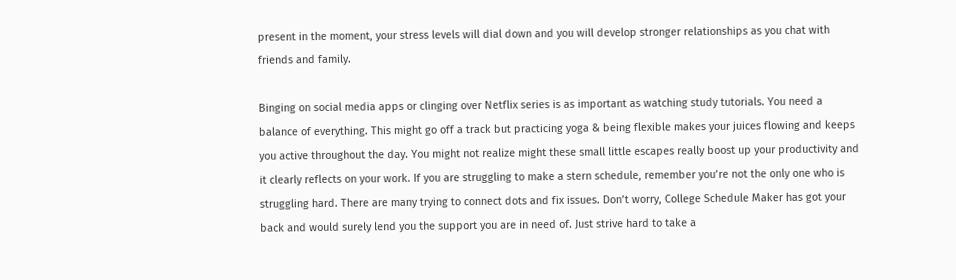present in the moment, your stress levels will dial down and you will develop stronger relationships as you chat with friends and family.

Binging on social media apps or clinging over Netflix series is as important as watching study tutorials. You need a balance of everything. This might go off a track but practicing yoga & being flexible makes your juices flowing and keeps you active throughout the day. You might not realize might these small little escapes really boost up your productivity and it clearly reflects on your work. If you are struggling to make a stern schedule, remember you’re not the only one who is struggling hard. There are many trying to connect dots and fix issues. Don’t worry, College Schedule Maker has got your back and would surely lend you the support you are in need of. Just strive hard to take a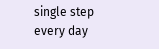single step every day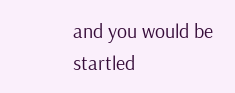and you would be startled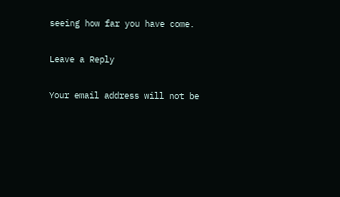seeing how far you have come.

Leave a Reply

Your email address will not be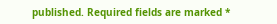published. Required fields are marked *